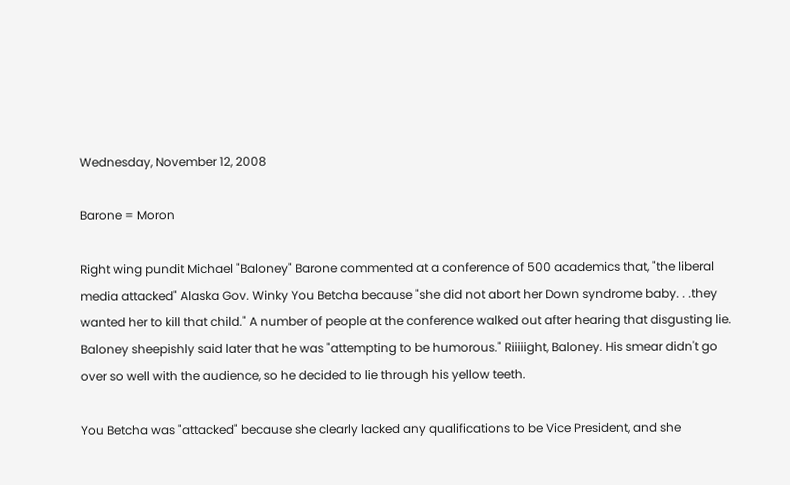Wednesday, November 12, 2008

Barone = Moron

Right wing pundit Michael "Baloney" Barone commented at a conference of 500 academics that, "the liberal media attacked" Alaska Gov. Winky You Betcha because "she did not abort her Down syndrome baby. . .they wanted her to kill that child." A number of people at the conference walked out after hearing that disgusting lie. Baloney sheepishly said later that he was "attempting to be humorous." Riiiiight, Baloney. His smear didn't go over so well with the audience, so he decided to lie through his yellow teeth.

You Betcha was "attacked" because she clearly lacked any qualifications to be Vice President, and she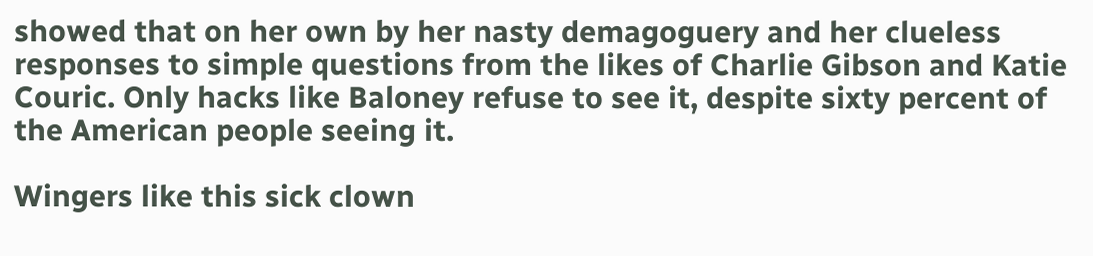showed that on her own by her nasty demagoguery and her clueless responses to simple questions from the likes of Charlie Gibson and Katie Couric. Only hacks like Baloney refuse to see it, despite sixty percent of the American people seeing it.

Wingers like this sick clown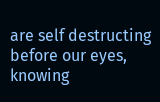are self destructing before our eyes, knowing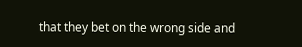that they bet on the wrong side and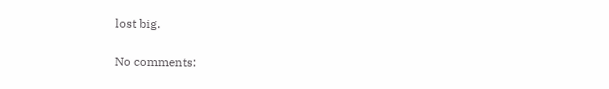lost big.

No comments: